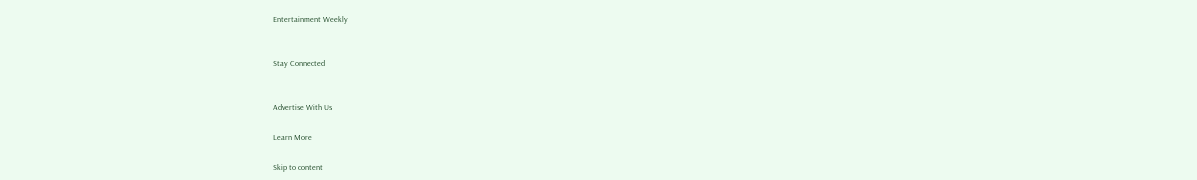Entertainment Weekly


Stay Connected


Advertise With Us

Learn More

Skip to content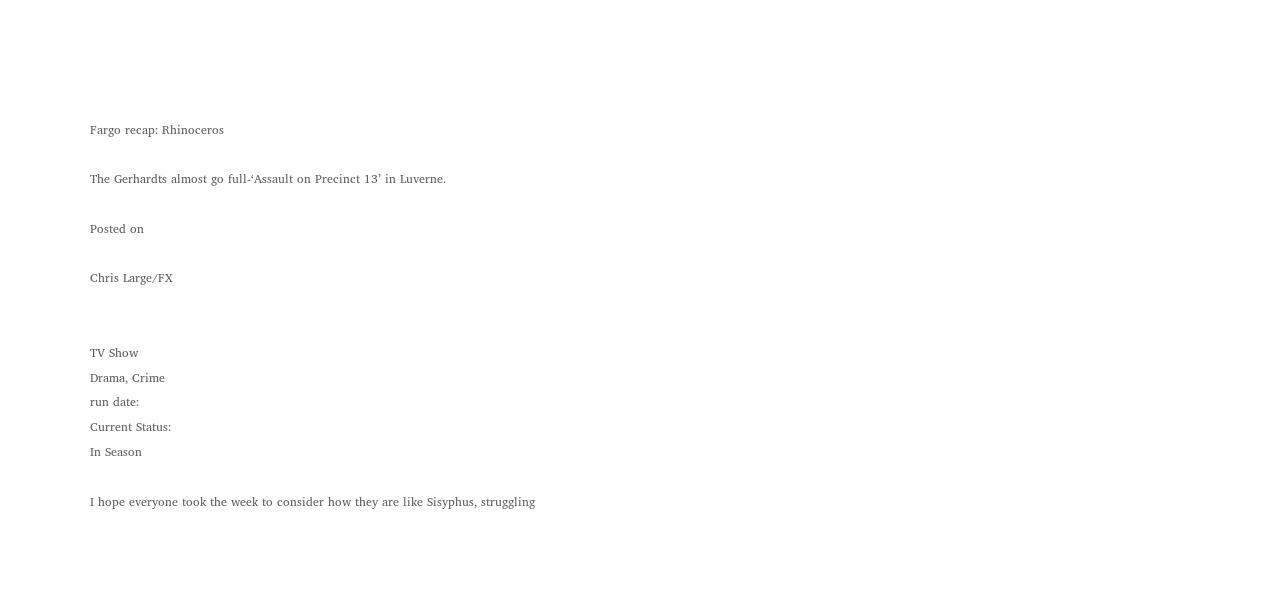Fargo recap: Rhinoceros

The Gerhardts almost go full-‘Assault on Precinct 13’ in Luverne.

Posted on

Chris Large/FX


TV Show
Drama, Crime
run date:
Current Status:
In Season

I hope everyone took the week to consider how they are like Sisyphus, struggling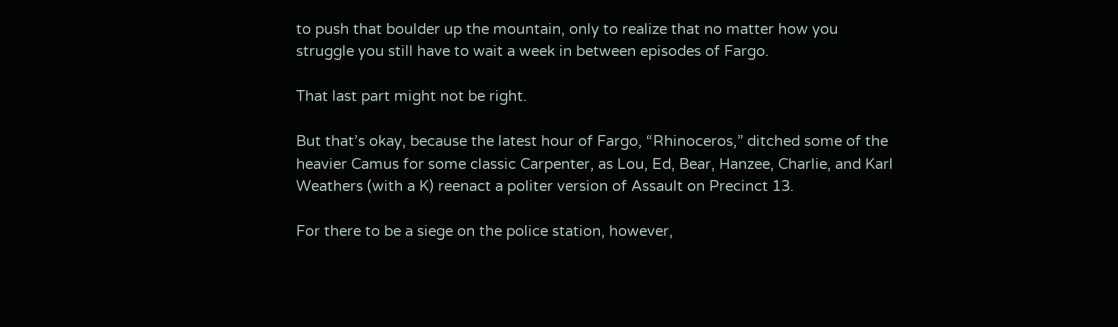to push that boulder up the mountain, only to realize that no matter how you struggle you still have to wait a week in between episodes of Fargo.

That last part might not be right.

But that’s okay, because the latest hour of Fargo, “Rhinoceros,” ditched some of the heavier Camus for some classic Carpenter, as Lou, Ed, Bear, Hanzee, Charlie, and Karl Weathers (with a K) reenact a politer version of Assault on Precinct 13.

For there to be a siege on the police station, however,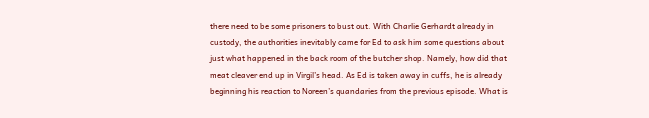there need to be some prisoners to bust out. With Charlie Gerhardt already in custody, the authorities inevitably came for Ed to ask him some questions about just what happened in the back room of the butcher shop. Namely, how did that meat cleaver end up in Virgil’s head. As Ed is taken away in cuffs, he is already beginning his reaction to Noreen’s quandaries from the previous episode. What is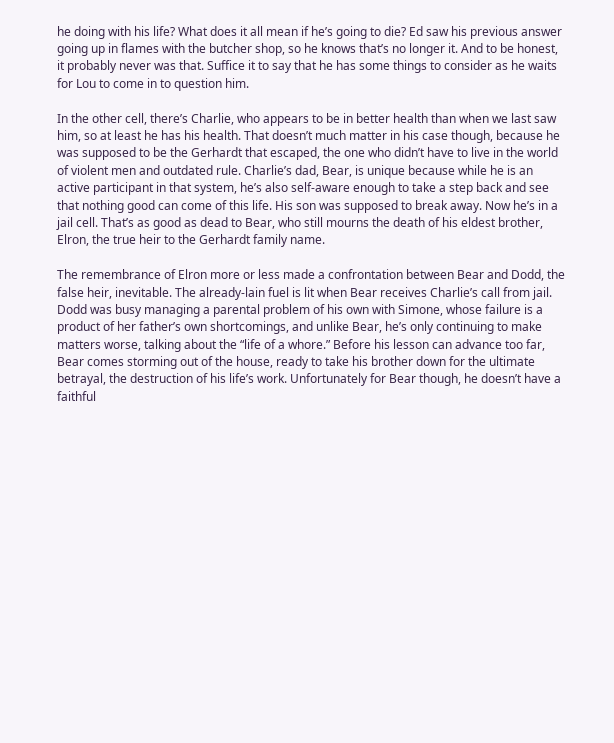he doing with his life? What does it all mean if he’s going to die? Ed saw his previous answer going up in flames with the butcher shop, so he knows that’s no longer it. And to be honest, it probably never was that. Suffice it to say that he has some things to consider as he waits for Lou to come in to question him.

In the other cell, there’s Charlie, who appears to be in better health than when we last saw him, so at least he has his health. That doesn’t much matter in his case though, because he was supposed to be the Gerhardt that escaped, the one who didn’t have to live in the world of violent men and outdated rule. Charlie’s dad, Bear, is unique because while he is an active participant in that system, he’s also self-aware enough to take a step back and see that nothing good can come of this life. His son was supposed to break away. Now he’s in a jail cell. That’s as good as dead to Bear, who still mourns the death of his eldest brother, Elron, the true heir to the Gerhardt family name.

The remembrance of Elron more or less made a confrontation between Bear and Dodd, the false heir, inevitable. The already-lain fuel is lit when Bear receives Charlie’s call from jail. Dodd was busy managing a parental problem of his own with Simone, whose failure is a product of her father’s own shortcomings, and unlike Bear, he’s only continuing to make matters worse, talking about the “life of a whore.” Before his lesson can advance too far, Bear comes storming out of the house, ready to take his brother down for the ultimate betrayal, the destruction of his life’s work. Unfortunately for Bear though, he doesn’t have a faithful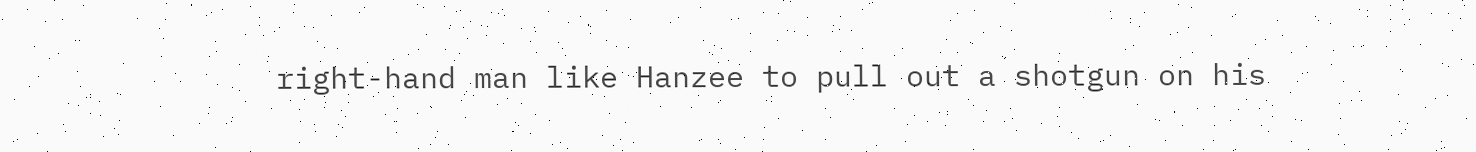right-hand man like Hanzee to pull out a shotgun on his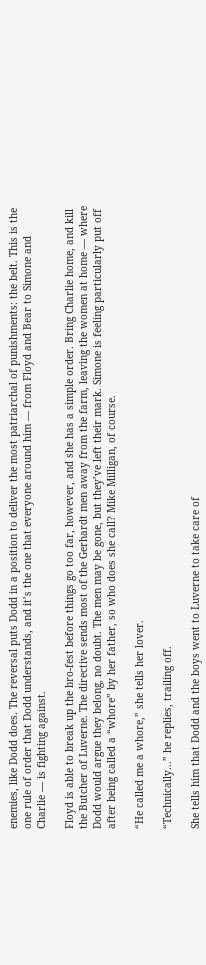enemies, like Dodd does. The reversal puts Dodd in a position to deliver the most patriarchal of punishments: the belt. This is the one rule of order that Dodd understands, and it’s the one that everyone around him — from Floyd and Bear to Simone and Charlie — is fighting against.

Floyd is able to break up the bro-fest before things go too far, however, and she has a simple order. Bring Charlie home, and kill the Butcher of Luverne. The directive sends most of the Gerhardt men away from the farm, leaving the women at home — where Dodd would argue they belong, no doubt. The men may be gone, but they’ve left their mark. Simone is feeling particularly put off after being called a “whore” by her father, so who does she call? Mike Milligan, of course.

“He called me a whore,” she tells her lover.

“Technically…” he replies, trailing off.

She tells him that Dodd and the boys went to Luverne to take care of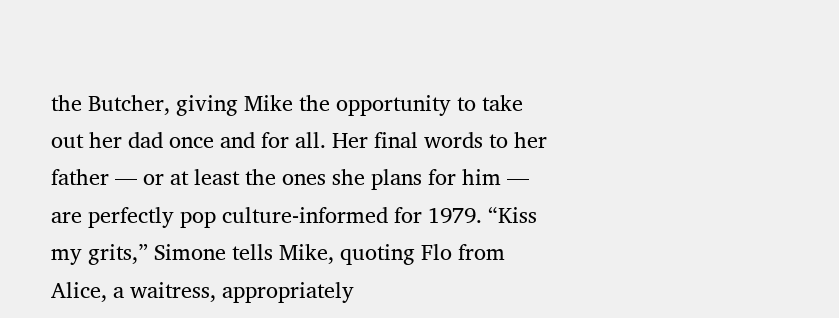the Butcher, giving Mike the opportunity to take out her dad once and for all. Her final words to her father — or at least the ones she plans for him — are perfectly pop culture-informed for 1979. “Kiss my grits,” Simone tells Mike, quoting Flo from Alice, a waitress, appropriately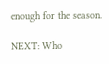enough for the season.

NEXT: Who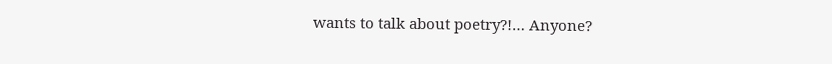wants to talk about poetry?!… Anyone?